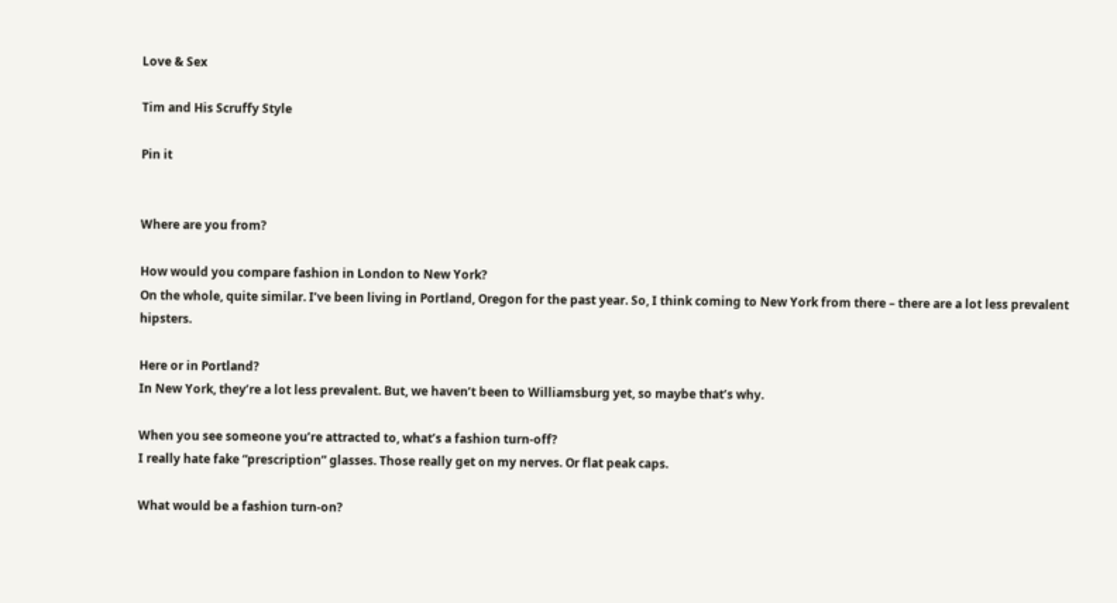Love & Sex

Tim and His Scruffy Style

Pin it


Where are you from?

How would you compare fashion in London to New York?
On the whole, quite similar. I’ve been living in Portland, Oregon for the past year. So, I think coming to New York from there – there are a lot less prevalent hipsters.

Here or in Portland?
In New York, they’re a lot less prevalent. But, we haven’t been to Williamsburg yet, so maybe that’s why.

When you see someone you’re attracted to, what’s a fashion turn-off?
I really hate fake “prescription” glasses. Those really get on my nerves. Or flat peak caps.

What would be a fashion turn-on?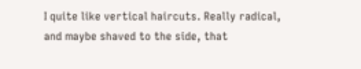I quite like vertical haircuts. Really radical, and maybe shaved to the side, that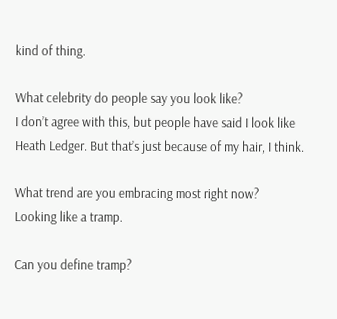kind of thing.

What celebrity do people say you look like?
I don’t agree with this, but people have said I look like Heath Ledger. But that’s just because of my hair, I think.

What trend are you embracing most right now?
Looking like a tramp.

Can you define tramp?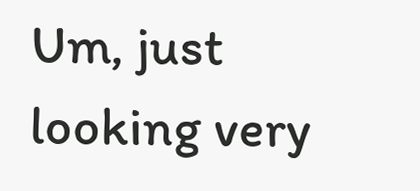Um, just looking very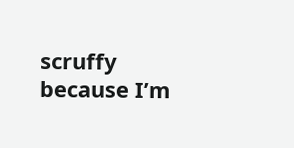scruffy because I’m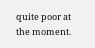quite poor at the moment.